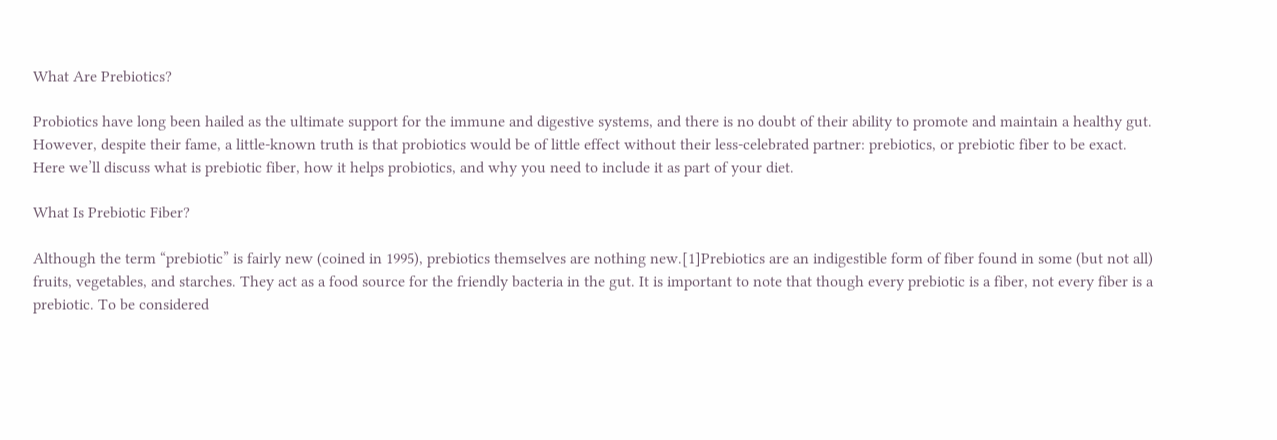What Are Prebiotics?

Probiotics have long been hailed as the ultimate support for the immune and digestive systems, and there is no doubt of their ability to promote and maintain a healthy gut. However, despite their fame, a little-known truth is that probiotics would be of little effect without their less-celebrated partner: prebiotics, or prebiotic fiber to be exact. Here we’ll discuss what is prebiotic fiber, how it helps probiotics, and why you need to include it as part of your diet.

What Is Prebiotic Fiber?

Although the term “prebiotic” is fairly new (coined in 1995), prebiotics themselves are nothing new.[1]Prebiotics are an indigestible form of fiber found in some (but not all) fruits, vegetables, and starches. They act as a food source for the friendly bacteria in the gut. It is important to note that though every prebiotic is a fiber, not every fiber is a prebiotic. To be considered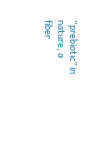“prebiotic” in nature, a fiber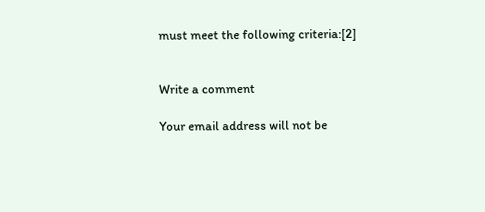must meet the following criteria:[2]


Write a comment

Your email address will not be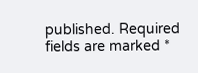published. Required fields are marked *